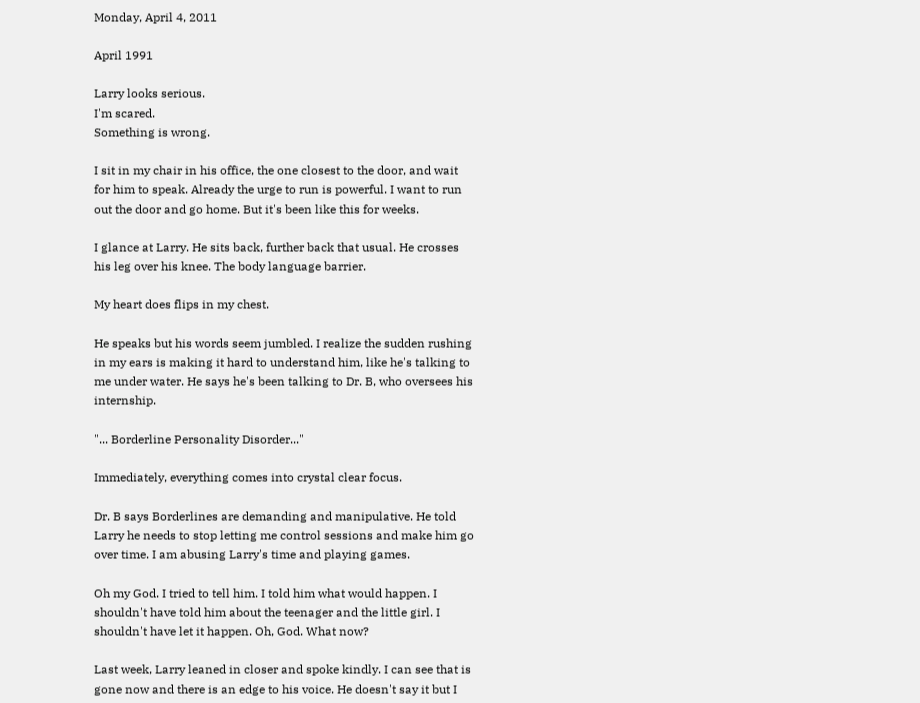Monday, April 4, 2011

April 1991

Larry looks serious.
I'm scared.
Something is wrong.

I sit in my chair in his office, the one closest to the door, and wait for him to speak. Already the urge to run is powerful. I want to run out the door and go home. But it's been like this for weeks.

I glance at Larry. He sits back, further back that usual. He crosses his leg over his knee. The body language barrier.

My heart does flips in my chest.

He speaks but his words seem jumbled. I realize the sudden rushing in my ears is making it hard to understand him, like he's talking to me under water. He says he's been talking to Dr. B, who oversees his internship.

"... Borderline Personality Disorder..."

Immediately, everything comes into crystal clear focus.

Dr. B says Borderlines are demanding and manipulative. He told Larry he needs to stop letting me control sessions and make him go over time. I am abusing Larry's time and playing games.

Oh my God. I tried to tell him. I told him what would happen. I shouldn't have told him about the teenager and the little girl. I shouldn't have let it happen. Oh, God. What now?

Last week, Larry leaned in closer and spoke kindly. I can see that is gone now and there is an edge to his voice. He doesn't say it but I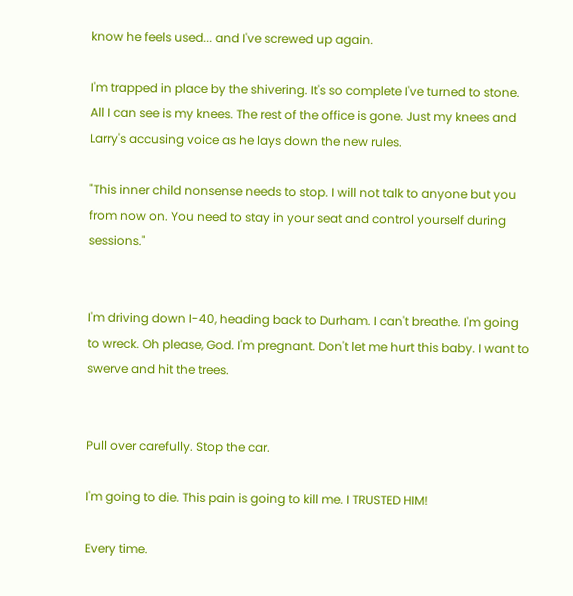know he feels used... and I've screwed up again.

I'm trapped in place by the shivering. It's so complete I've turned to stone. All I can see is my knees. The rest of the office is gone. Just my knees and Larry's accusing voice as he lays down the new rules.

"This inner child nonsense needs to stop. I will not talk to anyone but you from now on. You need to stay in your seat and control yourself during sessions."


I'm driving down I-40, heading back to Durham. I can't breathe. I'm going to wreck. Oh please, God. I'm pregnant. Don't let me hurt this baby. I want to swerve and hit the trees.


Pull over carefully. Stop the car.

I'm going to die. This pain is going to kill me. I TRUSTED HIM!

Every time.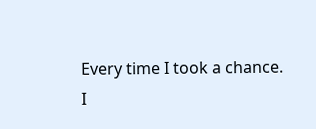Every time I took a chance.
I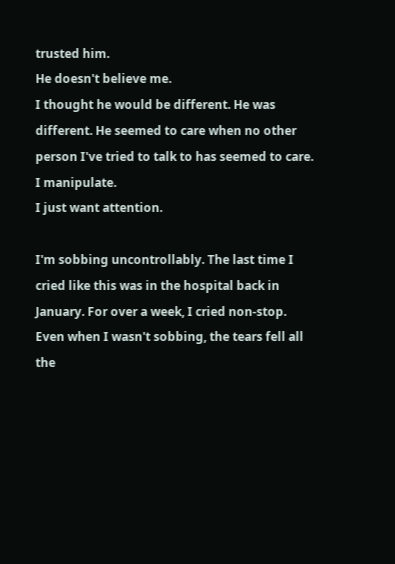trusted him.
He doesn't believe me.
I thought he would be different. He was different. He seemed to care when no other person I've tried to talk to has seemed to care.
I manipulate.
I just want attention.

I'm sobbing uncontrollably. The last time I cried like this was in the hospital back in January. For over a week, I cried non-stop. Even when I wasn't sobbing, the tears fell all the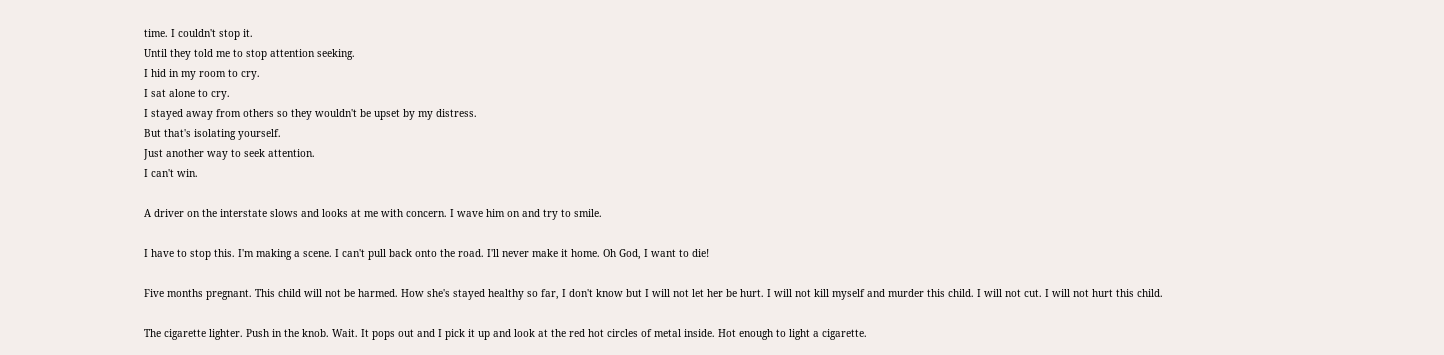time. I couldn't stop it.
Until they told me to stop attention seeking.
I hid in my room to cry.
I sat alone to cry.
I stayed away from others so they wouldn't be upset by my distress.
But that's isolating yourself.
Just another way to seek attention.
I can't win.

A driver on the interstate slows and looks at me with concern. I wave him on and try to smile.

I have to stop this. I'm making a scene. I can't pull back onto the road. I'll never make it home. Oh God, I want to die!

Five months pregnant. This child will not be harmed. How she's stayed healthy so far, I don't know but I will not let her be hurt. I will not kill myself and murder this child. I will not cut. I will not hurt this child.

The cigarette lighter. Push in the knob. Wait. It pops out and I pick it up and look at the red hot circles of metal inside. Hot enough to light a cigarette.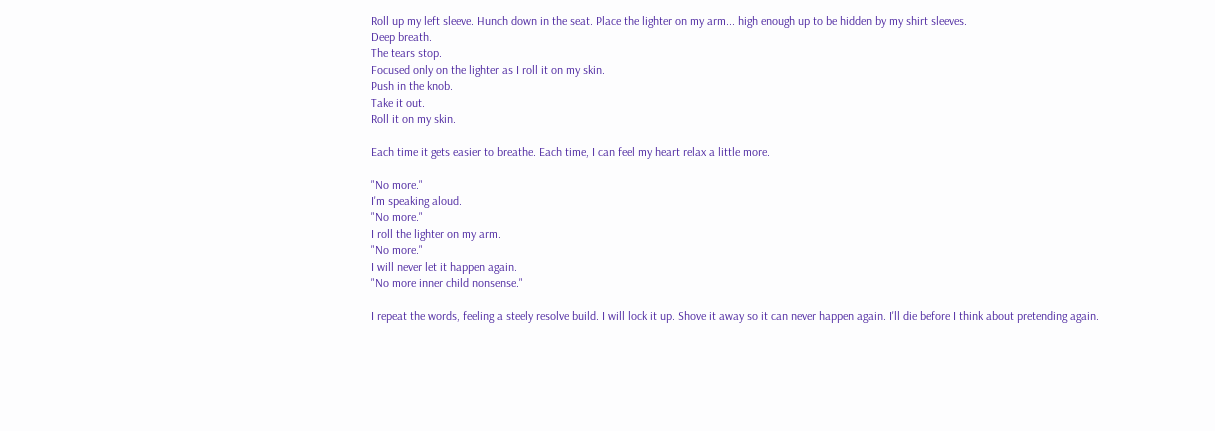Roll up my left sleeve. Hunch down in the seat. Place the lighter on my arm... high enough up to be hidden by my shirt sleeves.
Deep breath.
The tears stop.
Focused only on the lighter as I roll it on my skin.
Push in the knob.
Take it out.
Roll it on my skin.

Each time it gets easier to breathe. Each time, I can feel my heart relax a little more.

"No more."
I'm speaking aloud.
"No more."
I roll the lighter on my arm.
"No more."
I will never let it happen again.
"No more inner child nonsense."

I repeat the words, feeling a steely resolve build. I will lock it up. Shove it away so it can never happen again. I'll die before I think about pretending again.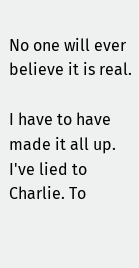No one will ever believe it is real.

I have to have made it all up. I've lied to Charlie. To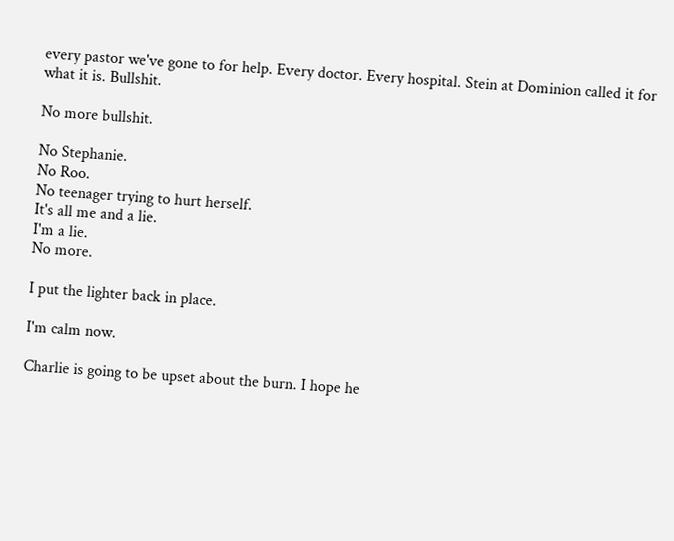every pastor we've gone to for help. Every doctor. Every hospital. Stein at Dominion called it for what it is. Bullshit.

No more bullshit.

No Stephanie.
No Roo.
No teenager trying to hurt herself.
It's all me and a lie.
I'm a lie.
No more.

I put the lighter back in place.

I'm calm now.

Charlie is going to be upset about the burn. I hope he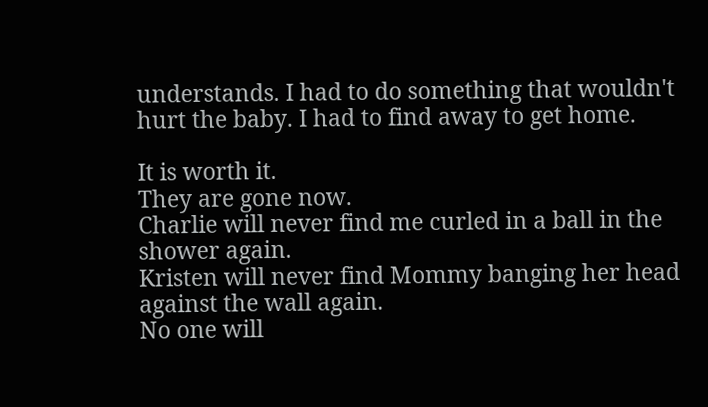understands. I had to do something that wouldn't hurt the baby. I had to find away to get home.

It is worth it.
They are gone now.
Charlie will never find me curled in a ball in the shower again.
Kristen will never find Mommy banging her head against the wall again.
No one will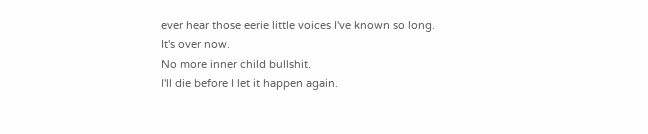ever hear those eerie little voices I've known so long.
It's over now.
No more inner child bullshit.
I'll die before I let it happen again.